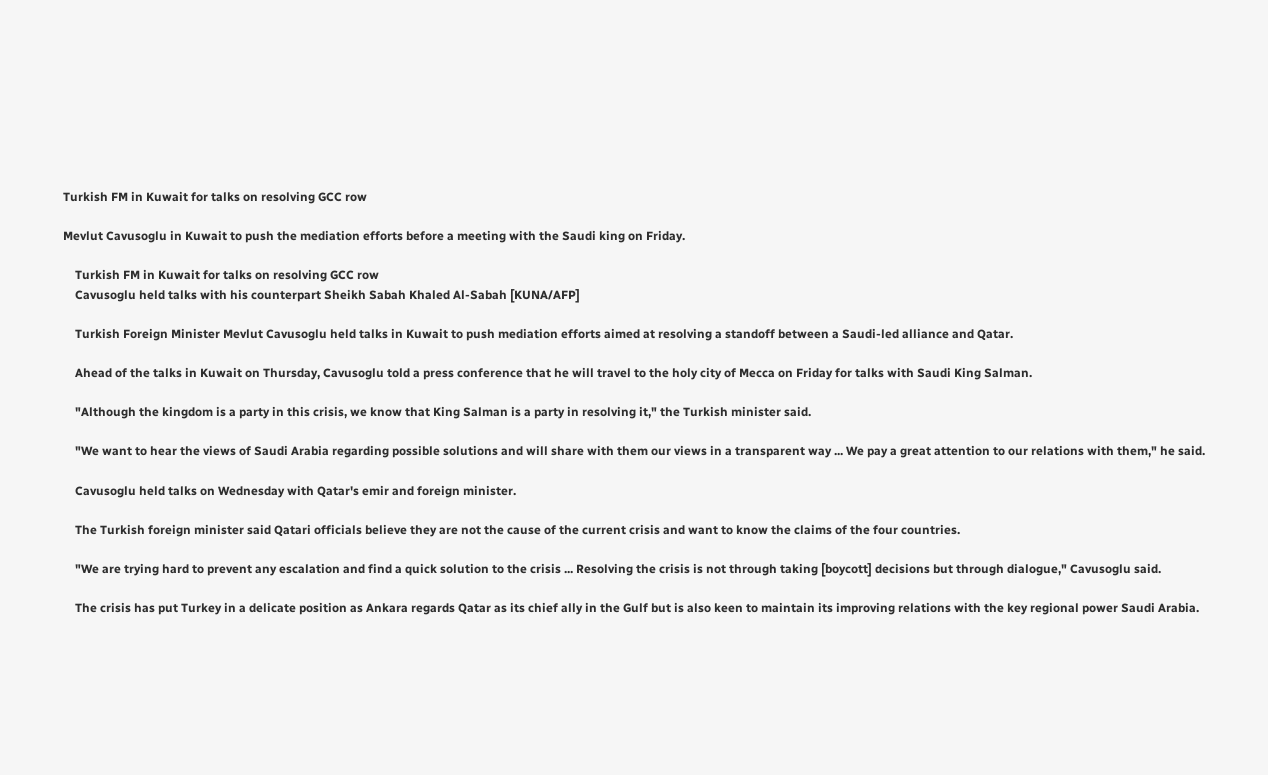Turkish FM in Kuwait for talks on resolving GCC row

Mevlut Cavusoglu in Kuwait to push the mediation efforts before a meeting with the Saudi king on Friday.

    Turkish FM in Kuwait for talks on resolving GCC row
    Cavusoglu held talks with his counterpart Sheikh Sabah Khaled Al-Sabah [KUNA/AFP]

    Turkish Foreign Minister Mevlut Cavusoglu held talks in Kuwait to push mediation efforts aimed at resolving a standoff between a Saudi-led alliance and Qatar.

    Ahead of the talks in Kuwait on Thursday, Cavusoglu told a press conference that he will travel to the holy city of Mecca on Friday for talks with Saudi King Salman.

    "Although the kingdom is a party in this crisis, we know that King Salman is a party in resolving it," the Turkish minister said.

    "We want to hear the views of Saudi Arabia regarding possible solutions and will share with them our views in a transparent way ... We pay a great attention to our relations with them," he said.

    Cavusoglu held talks on Wednesday with Qatar's emir and foreign minister.

    The Turkish foreign minister said Qatari officials believe they are not the cause of the current crisis and want to know the claims of the four countries.

    "We are trying hard to prevent any escalation and find a quick solution to the crisis ... Resolving the crisis is not through taking [boycott] decisions but through dialogue," Cavusoglu said.

    The crisis has put Turkey in a delicate position as Ankara regards Qatar as its chief ally in the Gulf but is also keen to maintain its improving relations with the key regional power Saudi Arabia.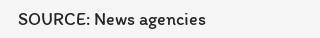SOURCE: News agencies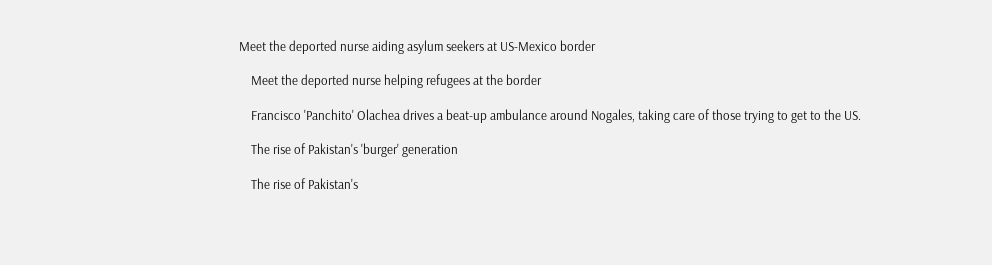Meet the deported nurse aiding asylum seekers at US-Mexico border

    Meet the deported nurse helping refugees at the border

    Francisco 'Panchito' Olachea drives a beat-up ambulance around Nogales, taking care of those trying to get to the US.

    The rise of Pakistan's 'burger' generation

    The rise of Pakistan's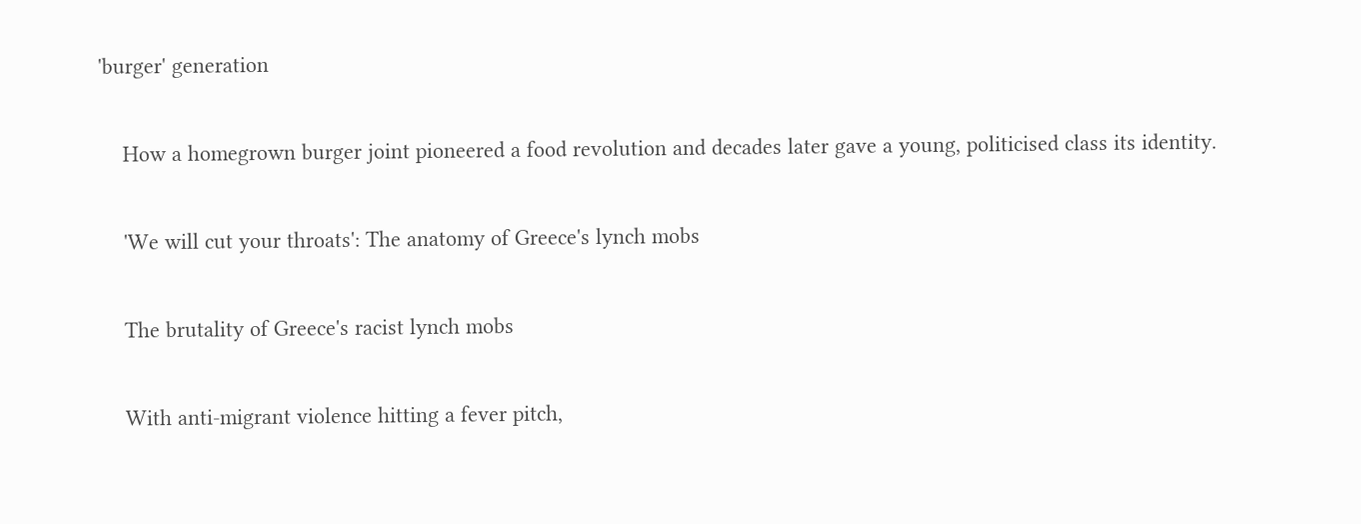'burger' generation

    How a homegrown burger joint pioneered a food revolution and decades later gave a young, politicised class its identity.

    'We will cut your throats': The anatomy of Greece's lynch mobs

    The brutality of Greece's racist lynch mobs

    With anti-migrant violence hitting a fever pitch,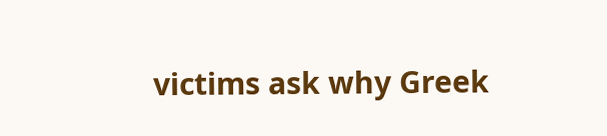victims ask why Greek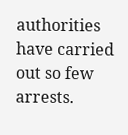authorities have carried out so few arrests.